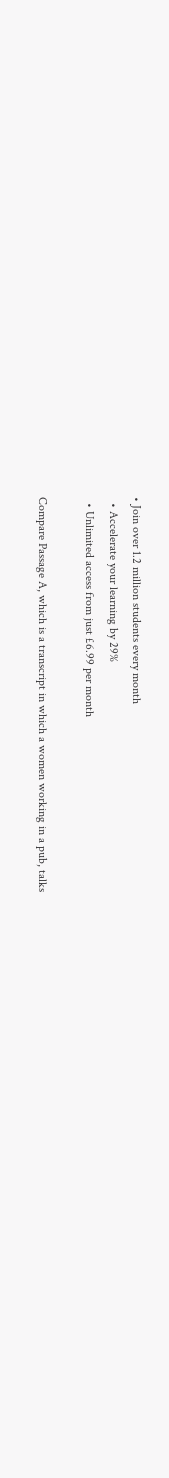• Join over 1.2 million students every month
  • Accelerate your learning by 29%
  • Unlimited access from just £6.99 per month

Compare Passage A, which is a transcript in which a women working in a pub, talks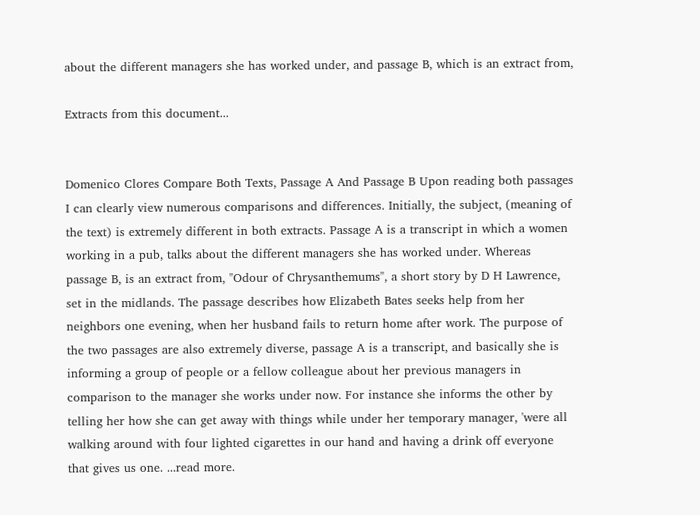about the different managers she has worked under, and passage B, which is an extract from,

Extracts from this document...


Domenico Clores Compare Both Texts, Passage A And Passage B Upon reading both passages I can clearly view numerous comparisons and differences. Initially, the subject, (meaning of the text) is extremely different in both extracts. Passage A is a transcript in which a women working in a pub, talks about the different managers she has worked under. Whereas passage B, is an extract from, "Odour of Chrysanthemums", a short story by D H Lawrence, set in the midlands. The passage describes how Elizabeth Bates seeks help from her neighbors one evening, when her husband fails to return home after work. The purpose of the two passages are also extremely diverse, passage A is a transcript, and basically she is informing a group of people or a fellow colleague about her previous managers in comparison to the manager she works under now. For instance she informs the other by telling her how she can get away with things while under her temporary manager, 'were all walking around with four lighted cigarettes in our hand and having a drink off everyone that gives us one. ...read more.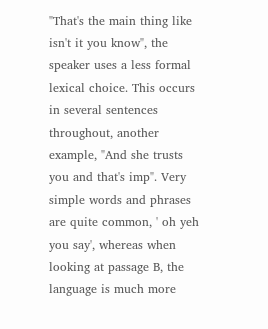"That's the main thing like isn't it you know", the speaker uses a less formal lexical choice. This occurs in several sentences throughout, another example, "And she trusts you and that's imp". Very simple words and phrases are quite common, ' oh yeh you say', whereas when looking at passage B, the language is much more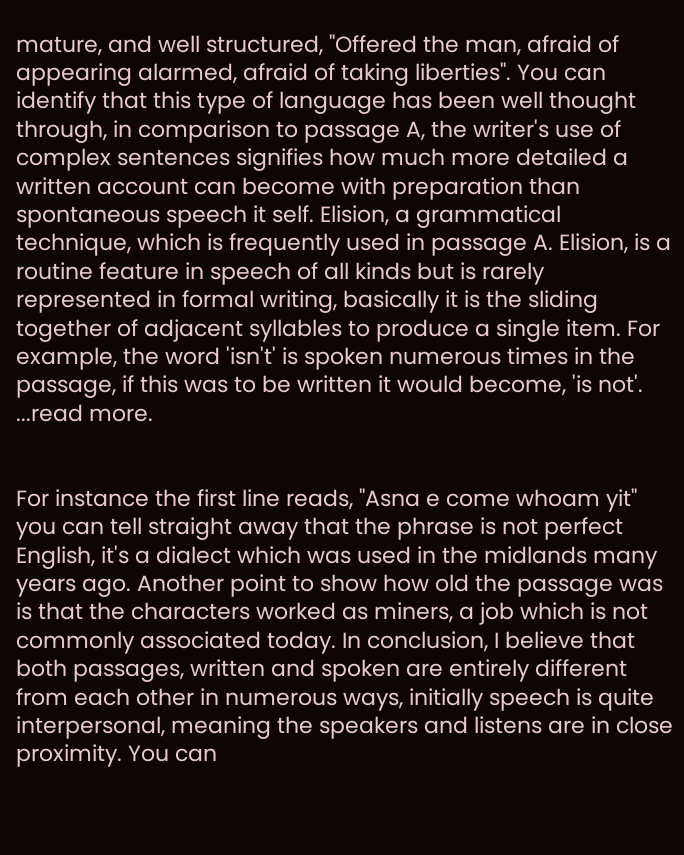mature, and well structured, "Offered the man, afraid of appearing alarmed, afraid of taking liberties". You can identify that this type of language has been well thought through, in comparison to passage A, the writer's use of complex sentences signifies how much more detailed a written account can become with preparation than spontaneous speech it self. Elision, a grammatical technique, which is frequently used in passage A. Elision, is a routine feature in speech of all kinds but is rarely represented in formal writing, basically it is the sliding together of adjacent syllables to produce a single item. For example, the word 'isn't' is spoken numerous times in the passage, if this was to be written it would become, 'is not'. ...read more.


For instance the first line reads, "Asna e come whoam yit" you can tell straight away that the phrase is not perfect English, it's a dialect which was used in the midlands many years ago. Another point to show how old the passage was is that the characters worked as miners, a job which is not commonly associated today. In conclusion, I believe that both passages, written and spoken are entirely different from each other in numerous ways, initially speech is quite interpersonal, meaning the speakers and listens are in close proximity. You can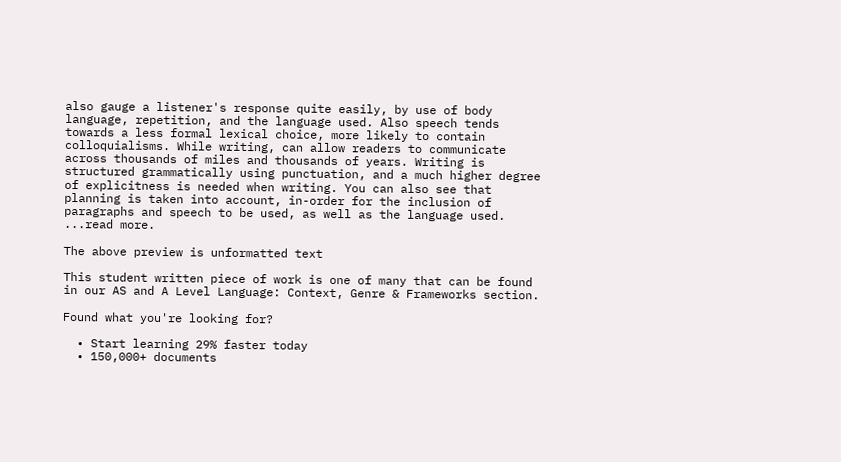also gauge a listener's response quite easily, by use of body language, repetition, and the language used. Also speech tends towards a less formal lexical choice, more likely to contain colloquialisms. While writing, can allow readers to communicate across thousands of miles and thousands of years. Writing is structured grammatically using punctuation, and a much higher degree of explicitness is needed when writing. You can also see that planning is taken into account, in-order for the inclusion of paragraphs and speech to be used, as well as the language used. ...read more.

The above preview is unformatted text

This student written piece of work is one of many that can be found in our AS and A Level Language: Context, Genre & Frameworks section.

Found what you're looking for?

  • Start learning 29% faster today
  • 150,000+ documents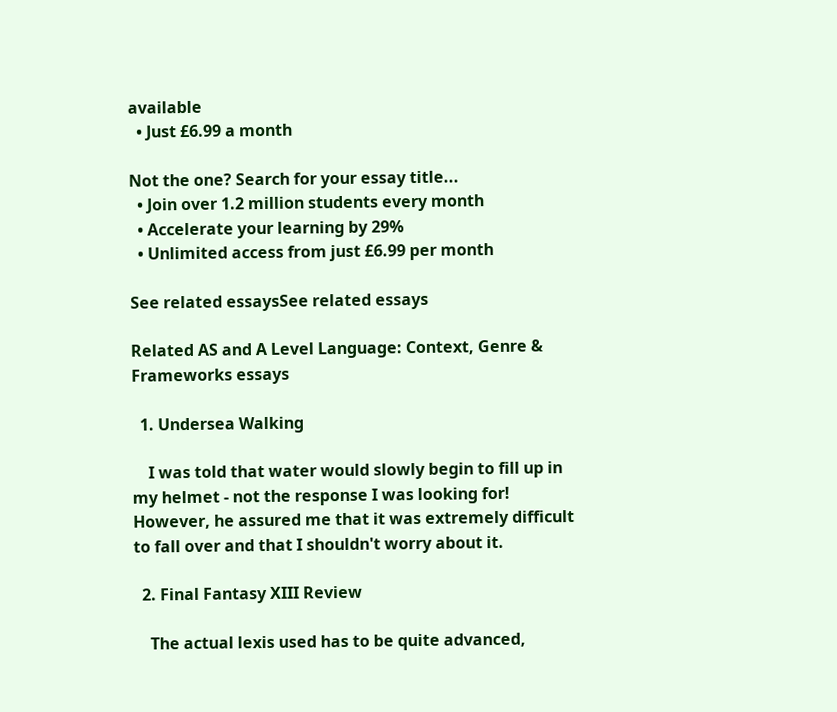available
  • Just £6.99 a month

Not the one? Search for your essay title...
  • Join over 1.2 million students every month
  • Accelerate your learning by 29%
  • Unlimited access from just £6.99 per month

See related essaysSee related essays

Related AS and A Level Language: Context, Genre & Frameworks essays

  1. Undersea Walking

    I was told that water would slowly begin to fill up in my helmet - not the response I was looking for! However, he assured me that it was extremely difficult to fall over and that I shouldn't worry about it.

  2. Final Fantasy XIII Review

    The actual lexis used has to be quite advanced,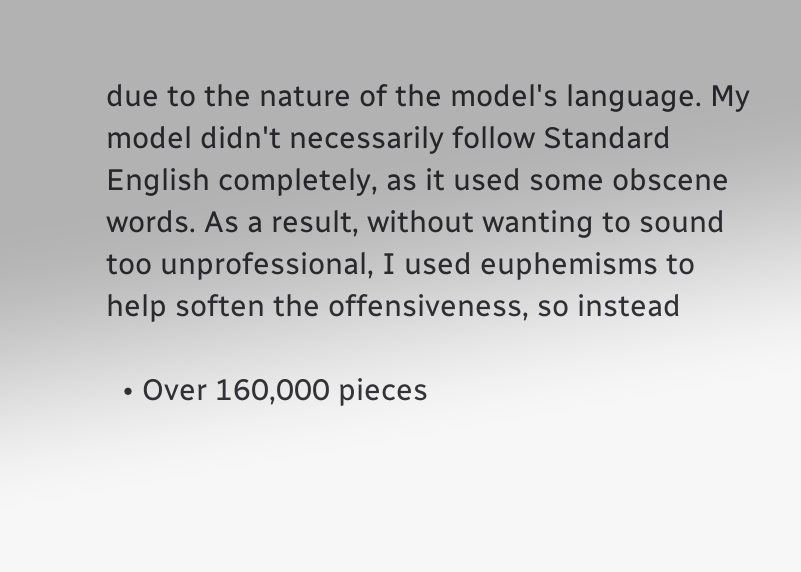due to the nature of the model's language. My model didn't necessarily follow Standard English completely, as it used some obscene words. As a result, without wanting to sound too unprofessional, I used euphemisms to help soften the offensiveness, so instead

  • Over 160,000 pieces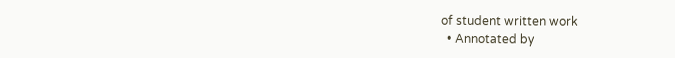of student written work
  • Annotated by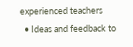experienced teachers
  • Ideas and feedback to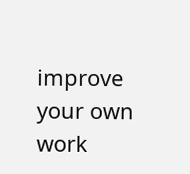improve your own work